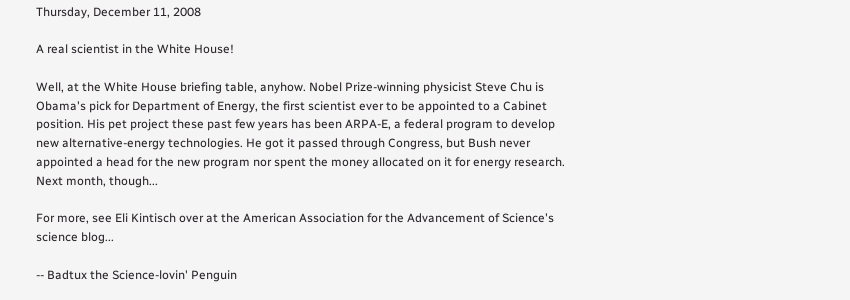Thursday, December 11, 2008

A real scientist in the White House!

Well, at the White House briefing table, anyhow. Nobel Prize-winning physicist Steve Chu is Obama's pick for Department of Energy, the first scientist ever to be appointed to a Cabinet position. His pet project these past few years has been ARPA-E, a federal program to develop new alternative-energy technologies. He got it passed through Congress, but Bush never appointed a head for the new program nor spent the money allocated on it for energy research. Next month, though...

For more, see Eli Kintisch over at the American Association for the Advancement of Science's science blog...

-- Badtux the Science-lovin' Penguin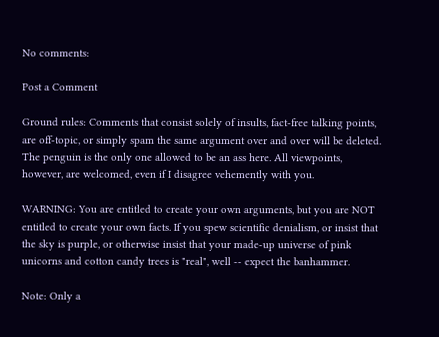No comments:

Post a Comment

Ground rules: Comments that consist solely of insults, fact-free talking points, are off-topic, or simply spam the same argument over and over will be deleted. The penguin is the only one allowed to be an ass here. All viewpoints, however, are welcomed, even if I disagree vehemently with you.

WARNING: You are entitled to create your own arguments, but you are NOT entitled to create your own facts. If you spew scientific denialism, or insist that the sky is purple, or otherwise insist that your made-up universe of pink unicorns and cotton candy trees is "real", well -- expect the banhammer.

Note: Only a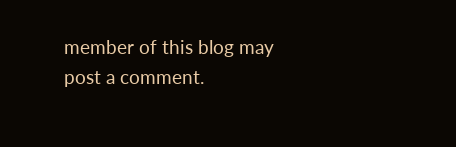member of this blog may post a comment.